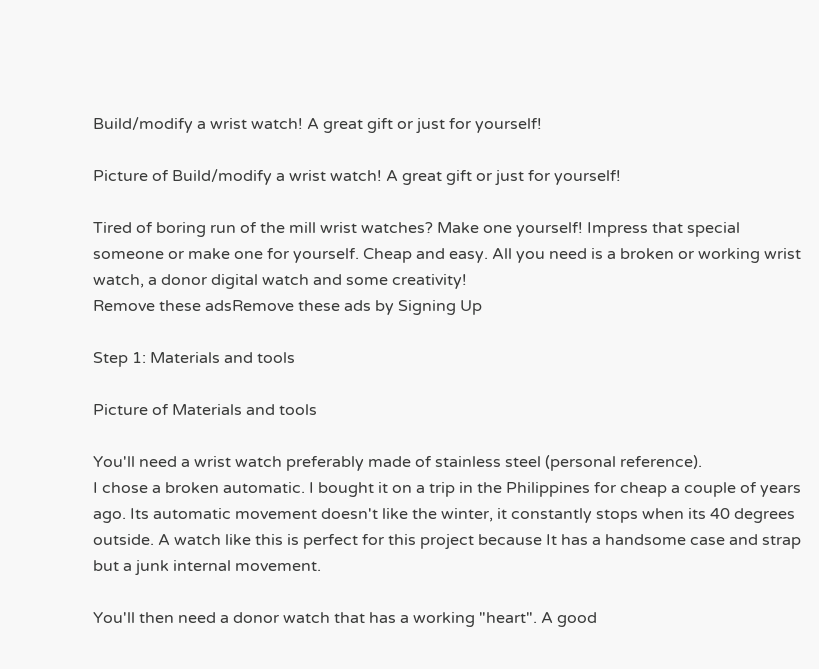Build/modify a wrist watch! A great gift or just for yourself!

Picture of Build/modify a wrist watch! A great gift or just for yourself!

Tired of boring run of the mill wrist watches? Make one yourself! Impress that special someone or make one for yourself. Cheap and easy. All you need is a broken or working wrist watch, a donor digital watch and some creativity!
Remove these adsRemove these ads by Signing Up

Step 1: Materials and tools

Picture of Materials and tools

You'll need a wrist watch preferably made of stainless steel (personal reference).
I chose a broken automatic. I bought it on a trip in the Philippines for cheap a couple of years ago. Its automatic movement doesn't like the winter, it constantly stops when its 40 degrees outside. A watch like this is perfect for this project because It has a handsome case and strap but a junk internal movement.

You'll then need a donor watch that has a working "heart". A good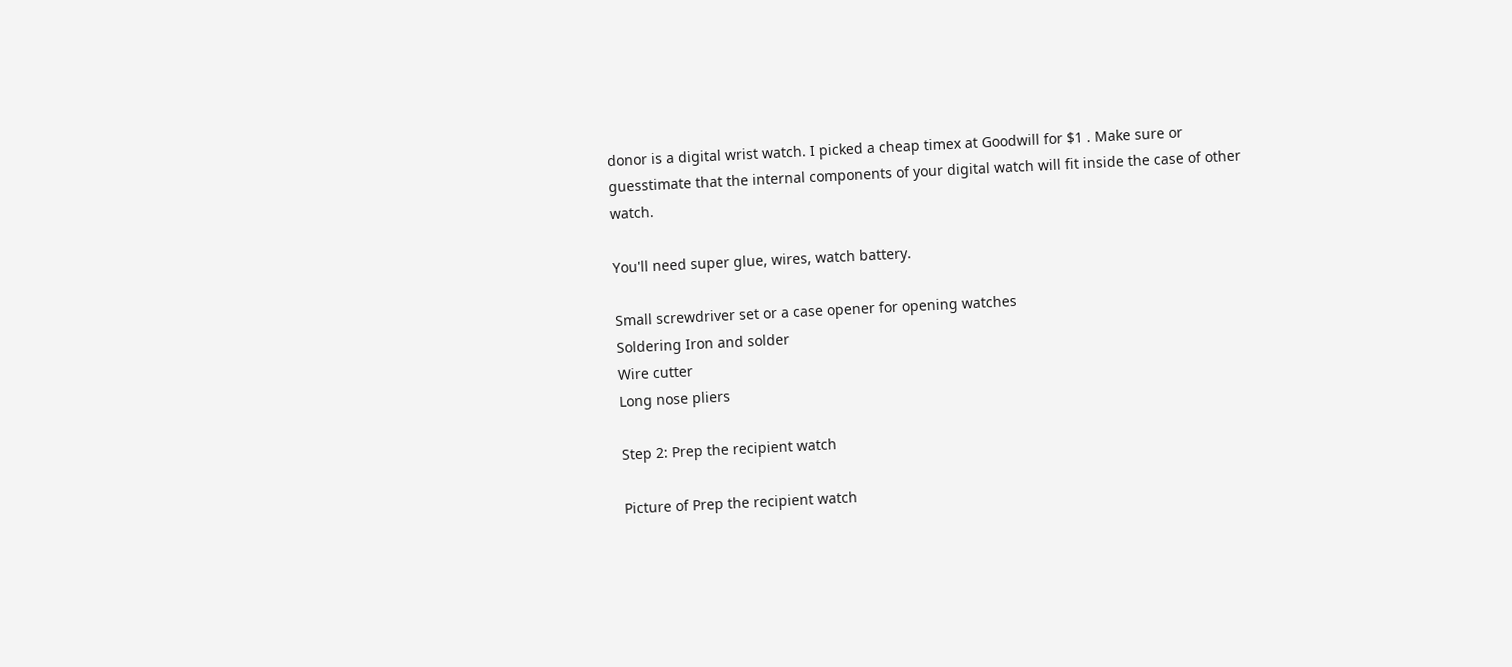donor is a digital wrist watch. I picked a cheap timex at Goodwill for $1 . Make sure or guesstimate that the internal components of your digital watch will fit inside the case of other watch.

You'll need super glue, wires, watch battery.

Small screwdriver set or a case opener for opening watches
Soldering Iron and solder
Wire cutter
Long nose pliers

Step 2: Prep the recipient watch

Picture of Prep the recipient watch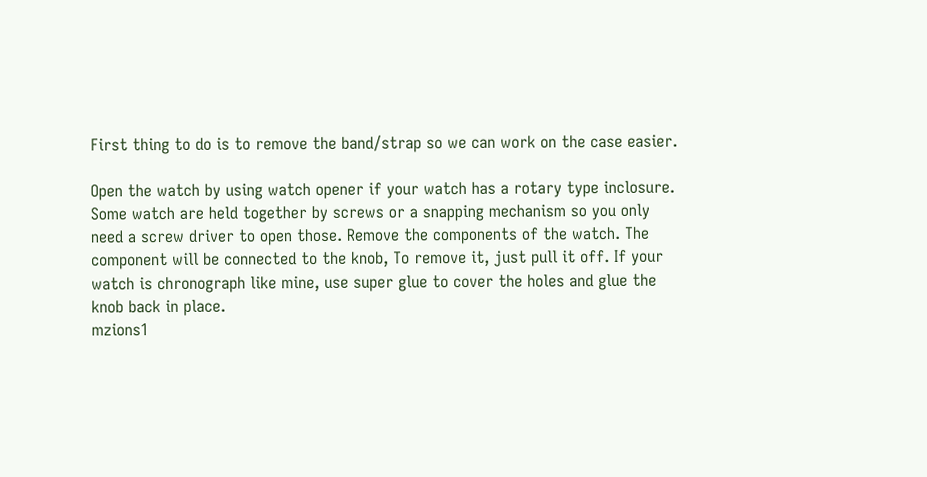First thing to do is to remove the band/strap so we can work on the case easier.

Open the watch by using watch opener if your watch has a rotary type inclosure. Some watch are held together by screws or a snapping mechanism so you only need a screw driver to open those. Remove the components of the watch. The component will be connected to the knob, To remove it, just pull it off. If your watch is chronograph like mine, use super glue to cover the holes and glue the knob back in place.
mzions1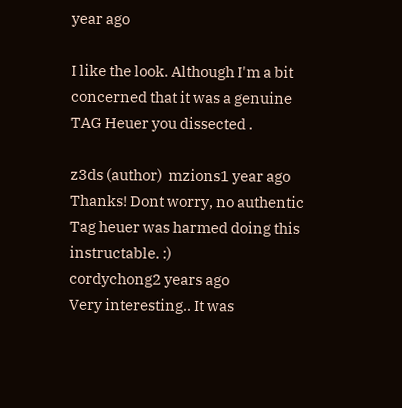year ago

I like the look. Although I'm a bit concerned that it was a genuine TAG Heuer you dissected .

z3ds (author)  mzions1 year ago
Thanks! Dont worry, no authentic Tag heuer was harmed doing this instructable. :)
cordychong2 years ago
Very interesting.. It was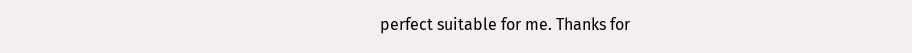perfect suitable for me. Thanks for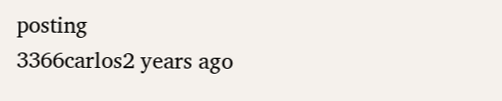posting
3366carlos2 years ago